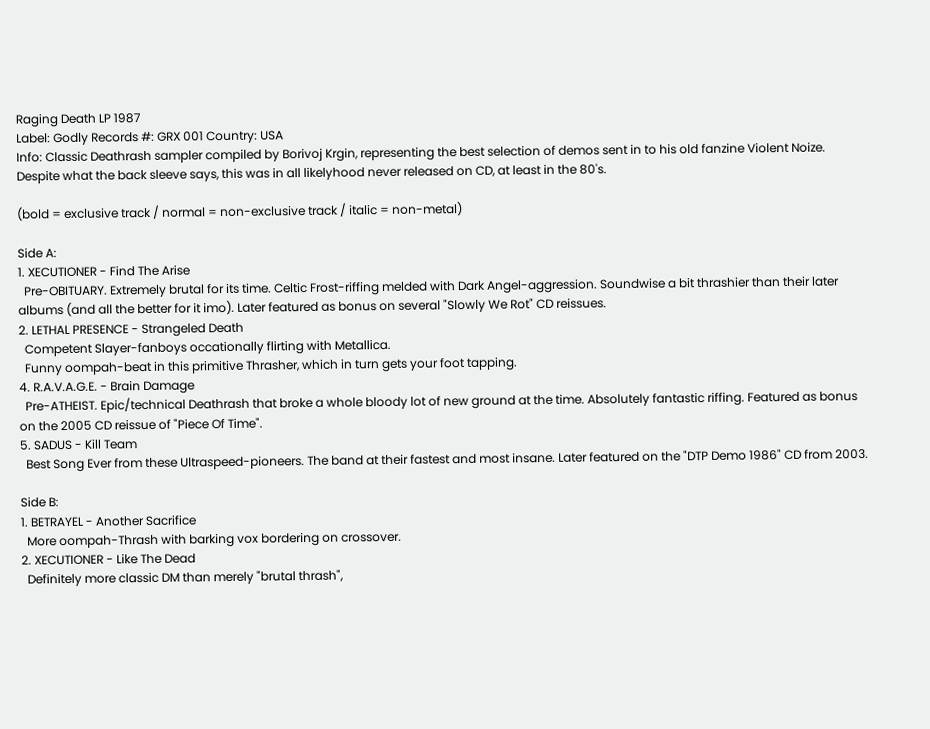Raging Death LP 1987
Label: Godly Records #: GRX 001 Country: USA
Info: Classic Deathrash sampler compiled by Borivoj Krgin, representing the best selection of demos sent in to his old fanzine Violent Noize. Despite what the back sleeve says, this was in all likelyhood never released on CD, at least in the 80's.

(bold = exclusive track / normal = non-exclusive track / italic = non-metal)

Side A:
1. XECUTIONER - Find The Arise
  Pre-OBITUARY. Extremely brutal for its time. Celtic Frost-riffing melded with Dark Angel-aggression. Soundwise a bit thrashier than their later albums (and all the better for it imo). Later featured as bonus on several "Slowly We Rot" CD reissues.
2. LETHAL PRESENCE - Strangeled Death
  Competent Slayer-fanboys occationally flirting with Metallica.
  Funny oompah-beat in this primitive Thrasher, which in turn gets your foot tapping.
4. R.A.V.A.G.E. - Brain Damage
  Pre-ATHEIST. Epic/technical Deathrash that broke a whole bloody lot of new ground at the time. Absolutely fantastic riffing. Featured as bonus on the 2005 CD reissue of "Piece Of Time".
5. SADUS - Kill Team
  Best Song Ever from these Ultraspeed-pioneers. The band at their fastest and most insane. Later featured on the "DTP Demo 1986" CD from 2003.

Side B:
1. BETRAYEL - Another Sacrifice
  More oompah-Thrash with barking vox bordering on crossover.
2. XECUTIONER - Like The Dead
  Definitely more classic DM than merely "brutal thrash",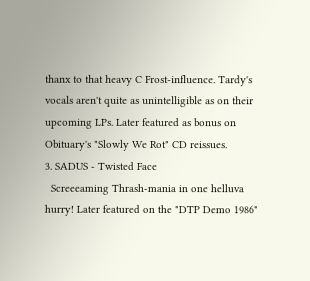thanx to that heavy C Frost-influence. Tardy's vocals aren't quite as unintelligible as on their upcoming LPs. Later featured as bonus on Obituary's "Slowly We Rot" CD reissues.
3. SADUS - Twisted Face
  Screeeaming Thrash-mania in one helluva hurry! Later featured on the "DTP Demo 1986"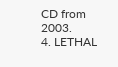CD from 2003.
4. LETHAL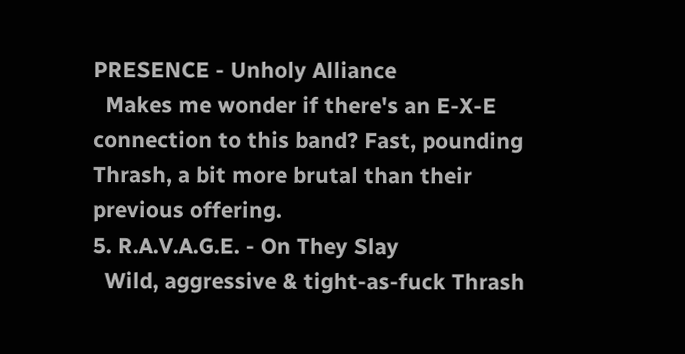PRESENCE - Unholy Alliance
  Makes me wonder if there's an E-X-E connection to this band? Fast, pounding Thrash, a bit more brutal than their previous offering.
5. R.A.V.A.G.E. - On They Slay
  Wild, aggressive & tight-as-fuck Thrash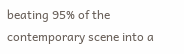beating 95% of the contemporary scene into a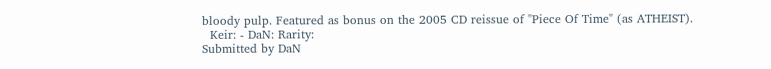bloody pulp. Featured as bonus on the 2005 CD reissue of "Piece Of Time" (as ATHEIST).
  Keir: - DaN: Rarity:
Submitted by DaN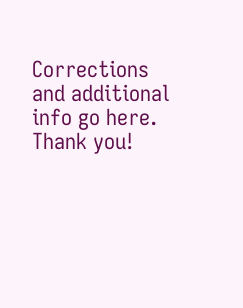Corrections and additional info go here. Thank you!